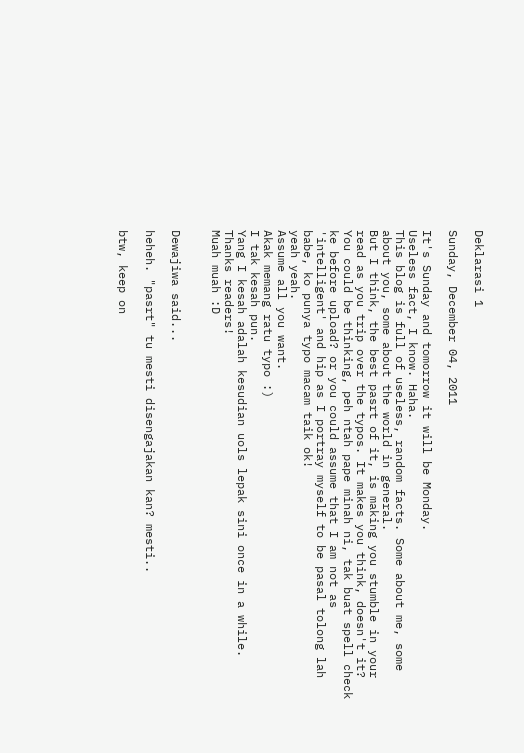Deklarasi 1

Sunday, December 04, 2011

It's Sunday and tomorrow it will be Monday.
Useless fact, I know. Haha.
This blog is full of useless, random facts. Some about me, some about you, some about the world in general.
But I think, the best pasrt of it, is making you stumble in your read as you trip over the typos. It makes you think, doesn't it? You could be thinking, peh ntah pape minah ni, tak buat spell check ke before upload? or you could assume that I am not as 'intelligent' and hip as I portray myself to be pasal tolong lah babe, ko punya typo macam taik ok!
yeah yeah.
Assume all you want.
Akak memang ratu typo :)
I tak kesah pun.
Yang I kesah adalah kesudian uols lepak sini once in a while.
Thanks readers!
Muah muah :D


Dewajiwa said...

heheh. "pasrt" tu mesti disengajakan kan? mesti..

btw, keep on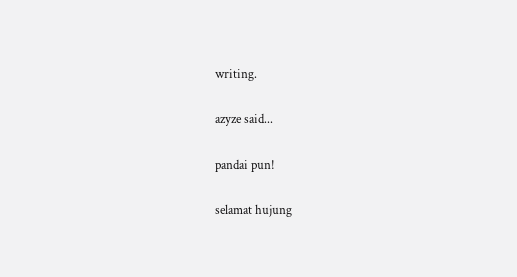writing.

azyze said...

pandai pun!

selamat hujung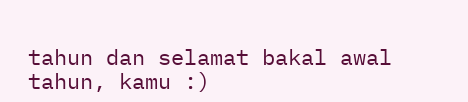tahun dan selamat bakal awal tahun, kamu :)